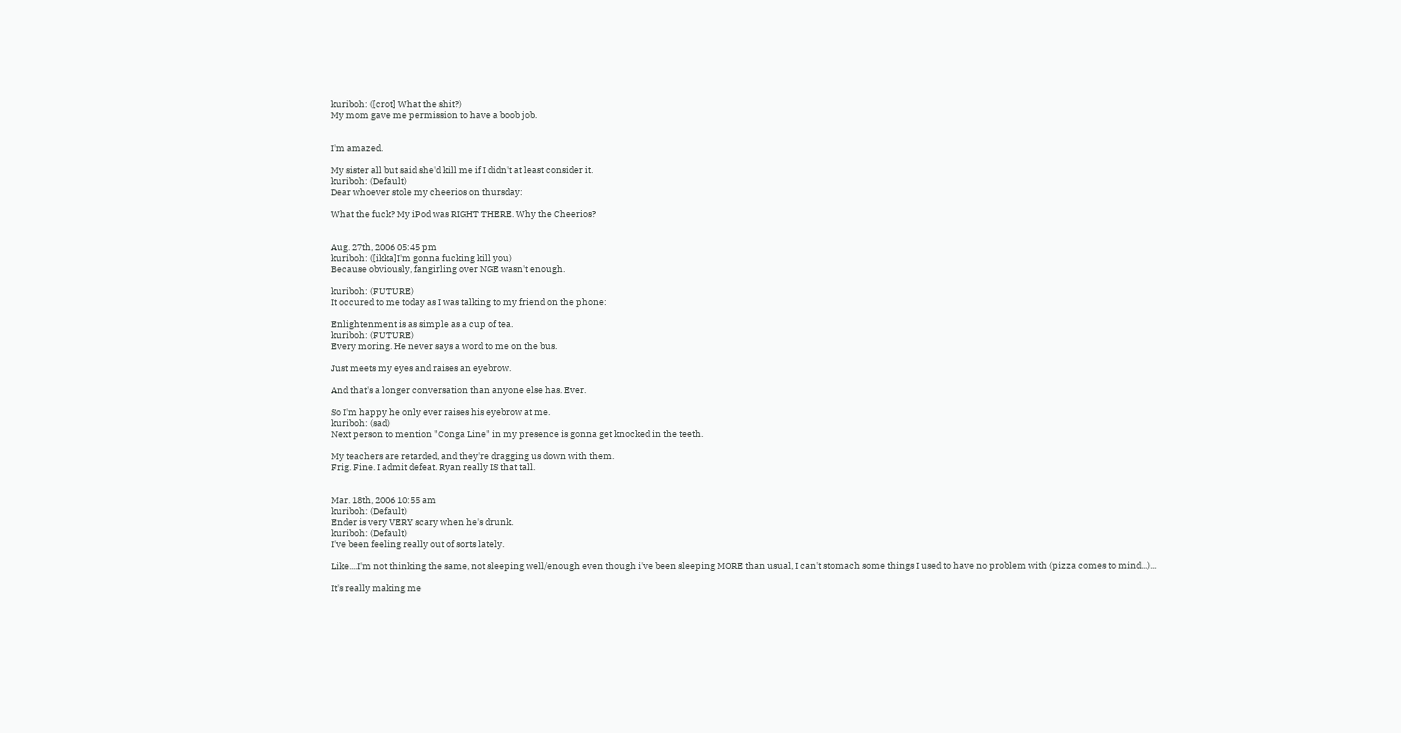kuriboh: ([crot] What the shit?)
My mom gave me permission to have a boob job.


I'm amazed.

My sister all but said she'd kill me if I didn't at least consider it.
kuriboh: (Default)
Dear whoever stole my cheerios on thursday:

What the fuck? My iPod was RIGHT THERE. Why the Cheerios?


Aug. 27th, 2006 05:45 pm
kuriboh: ([ikka]I'm gonna fucking kill you)
Because obviously, fangirling over NGE wasn't enough.

kuriboh: (FUTURE)
It occured to me today as I was talking to my friend on the phone:

Enlightenment is as simple as a cup of tea.
kuriboh: (FUTURE)
Every moring. He never says a word to me on the bus.

Just meets my eyes and raises an eyebrow.

And that's a longer conversation than anyone else has. Ever.

So I'm happy he only ever raises his eyebrow at me.
kuriboh: (sad)
Next person to mention "Conga Line" in my presence is gonna get knocked in the teeth.

My teachers are retarded, and they're dragging us down with them.
Frig. Fine. I admit defeat. Ryan really IS that tall.


Mar. 18th, 2006 10:55 am
kuriboh: (Default)
Ender is very VERY scary when he's drunk.
kuriboh: (Default)
I've been feeling really out of sorts lately.

Like....I'm not thinking the same, not sleeping well/enough even though i've been sleeping MORE than usual, I can't stomach some things I used to have no problem with (pizza comes to mind...)...

It's really making me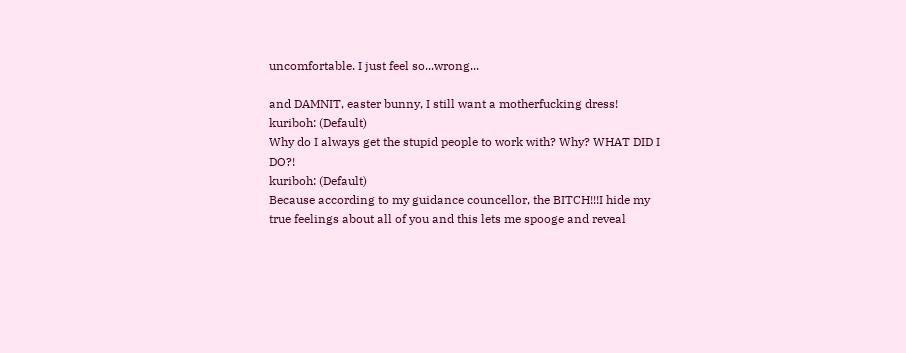uncomfortable. I just feel so...wrong...

and DAMNIT, easter bunny, I still want a motherfucking dress!
kuriboh: (Default)
Why do I always get the stupid people to work with? Why? WHAT DID I DO?!
kuriboh: (Default)
Because according to my guidance councellor, the BITCH!!!I hide my true feelings about all of you and this lets me spooge and reveal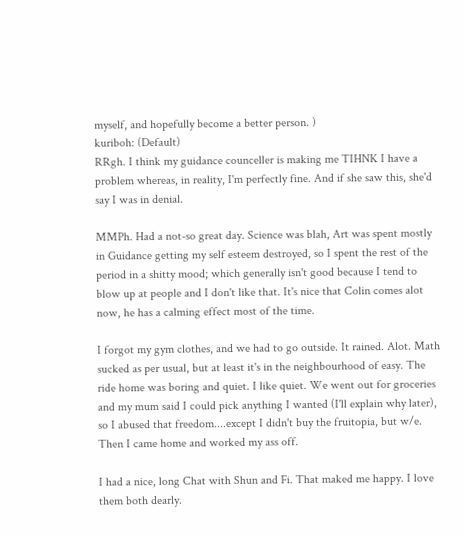myself, and hopefully become a better person. )
kuriboh: (Default)
RRgh. I think my guidance counceller is making me TIHNK I have a problem whereas, in reality, I'm perfectly fine. And if she saw this, she'd say I was in denial.

MMPh. Had a not-so great day. Science was blah, Art was spent mostly in Guidance getting my self esteem destroyed, so I spent the rest of the period in a shitty mood; which generally isn't good because I tend to blow up at people and I don't like that. It's nice that Colin comes alot now, he has a calming effect most of the time.

I forgot my gym clothes, and we had to go outside. It rained. Alot. Math sucked as per usual, but at least it's in the neighbourhood of easy. The ride home was boring and quiet. I like quiet. We went out for groceries and my mum said I could pick anything I wanted (I'll explain why later), so I abused that freedom....except I didn't buy the fruitopia, but w/e. Then I came home and worked my ass off.

I had a nice, long Chat with Shun and Fi. That maked me happy. I love them both dearly.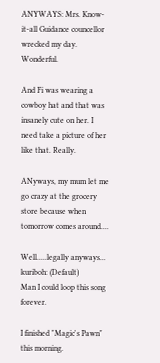ANYWAYS: Mrs. Know-it-all Guidance councellor wrecked my day. Wonderful.

And Fi was wearing a cowboy hat and that was insanely cute on her. I need take a picture of her like that. Really.

ANyways, my mum let me go crazy at the grocery store because when tomorrow comes around....

Well.....legally anyways...
kuriboh: (Default)
Man I could loop this song forever.

I finished "Magic's Pawn" this morning.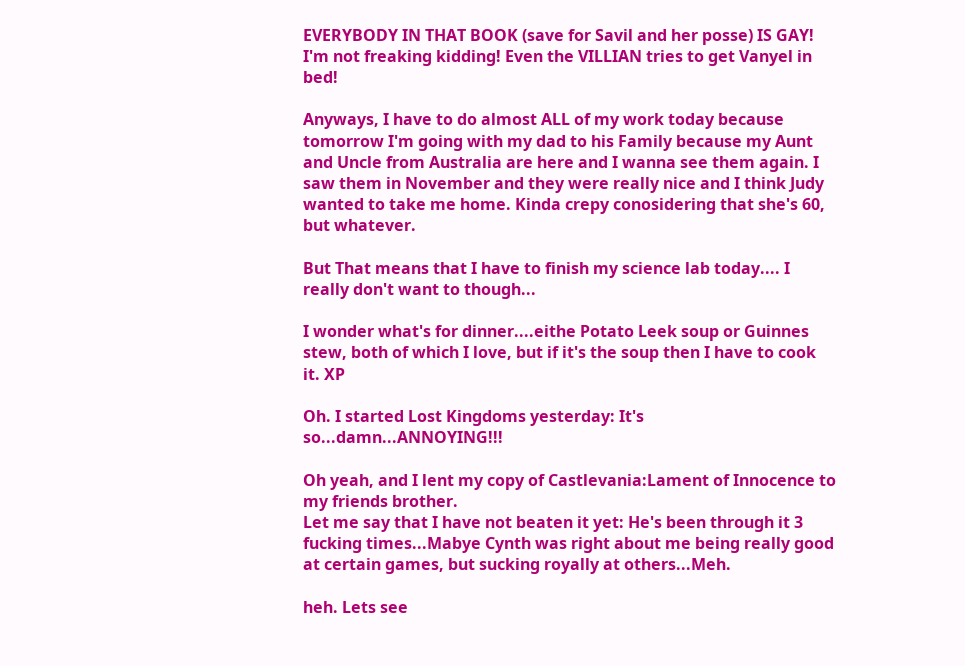EVERYBODY IN THAT BOOK (save for Savil and her posse) IS GAY! I'm not freaking kidding! Even the VILLIAN tries to get Vanyel in bed!

Anyways, I have to do almost ALL of my work today because tomorrow I'm going with my dad to his Family because my Aunt and Uncle from Australia are here and I wanna see them again. I saw them in November and they were really nice and I think Judy wanted to take me home. Kinda crepy conosidering that she's 60, but whatever.

But That means that I have to finish my science lab today.... I really don't want to though...

I wonder what's for dinner....eithe Potato Leek soup or Guinnes stew, both of which I love, but if it's the soup then I have to cook it. XP

Oh. I started Lost Kingdoms yesterday: It's so...damn...ANNOYING!!!

Oh yeah, and I lent my copy of Castlevania:Lament of Innocence to my friends brother.
Let me say that I have not beaten it yet: He's been through it 3 fucking times...Mabye Cynth was right about me being really good at certain games, but sucking royally at others...Meh.

heh. Lets see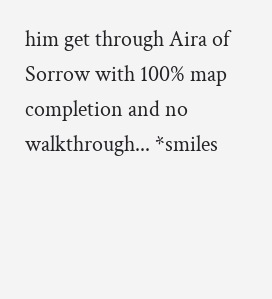him get through Aira of Sorrow with 100% map completion and no walkthrough... *smiles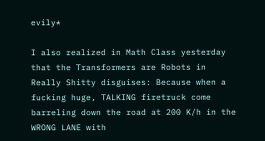evily*

I also realized in Math Class yesterday that the Transformers are Robots in Really Shitty disguises: Because when a fucking huge, TALKING firetruck come barreling down the road at 200 K/h in the WRONG LANE with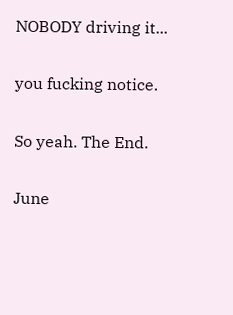NOBODY driving it...

you fucking notice.

So yeah. The End.

June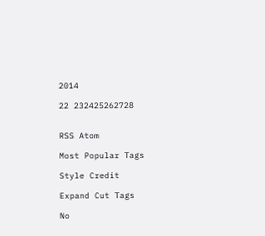2014

22 232425262728


RSS Atom

Most Popular Tags

Style Credit

Expand Cut Tags

No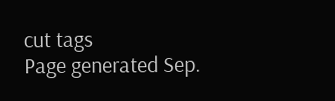cut tags
Page generated Sep.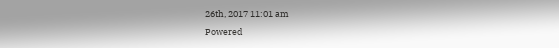26th, 2017 11:01 am
Powered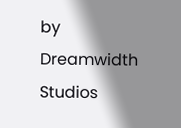by Dreamwidth Studios